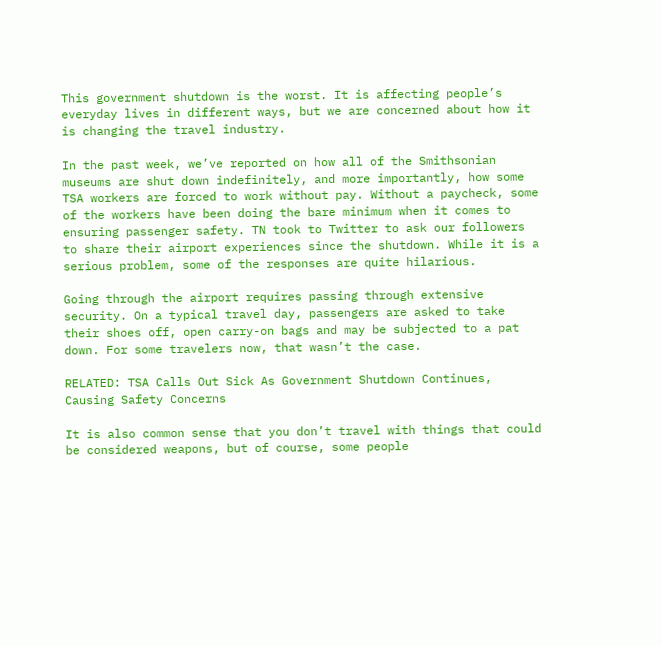This government shutdown is the worst. It is affecting people’s everyday lives in different ways, but we are concerned about how it is changing the travel industry.

In the past week, we’ve reported on how all of the Smithsonian museums are shut down indefinitely, and more importantly, how some TSA workers are forced to work without pay. Without a paycheck, some of the workers have been doing the bare minimum when it comes to ensuring passenger safety. TN took to Twitter to ask our followers to share their airport experiences since the shutdown. While it is a serious problem, some of the responses are quite hilarious.

Going through the airport requires passing through extensive security. On a typical travel day, passengers are asked to take their shoes off, open carry-on bags and may be subjected to a pat down. For some travelers now, that wasn’t the case.

RELATED: TSA Calls Out Sick As Government Shutdown Continues, Causing Safety Concerns

It is also common sense that you don’t travel with things that could be considered weapons, but of course, some people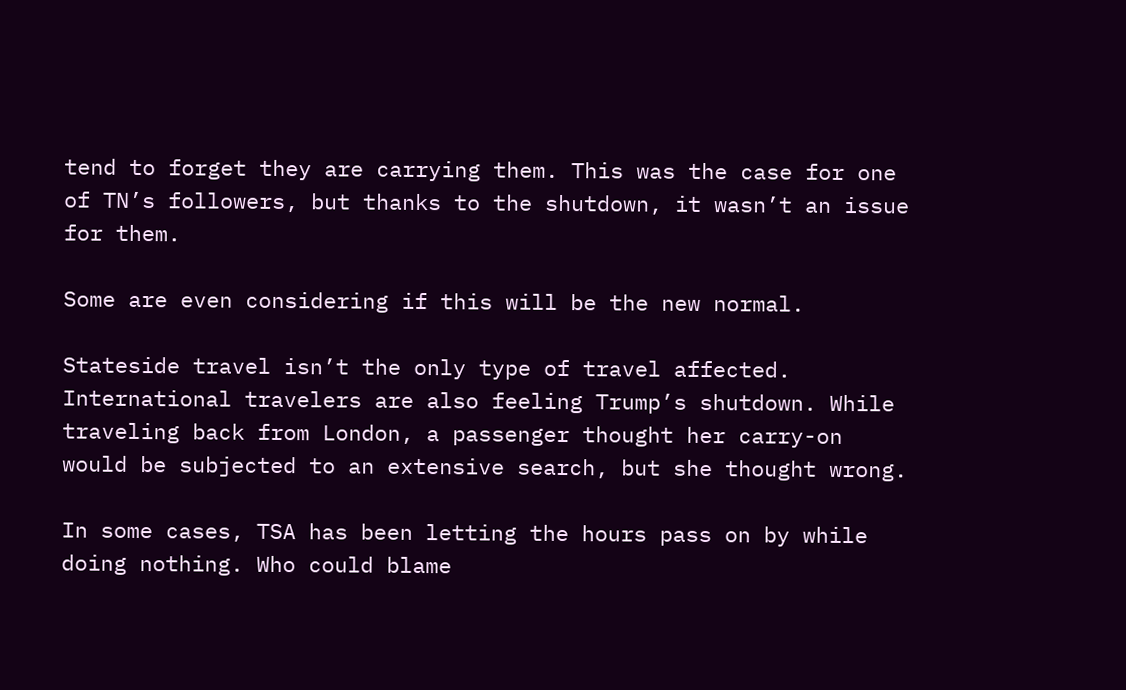tend to forget they are carrying them. This was the case for one of TN’s followers, but thanks to the shutdown, it wasn’t an issue for them.

Some are even considering if this will be the new normal.

Stateside travel isn’t the only type of travel affected. International travelers are also feeling Trump’s shutdown. While traveling back from London, a passenger thought her carry-on would be subjected to an extensive search, but she thought wrong.

In some cases, TSA has been letting the hours pass on by while doing nothing. Who could blame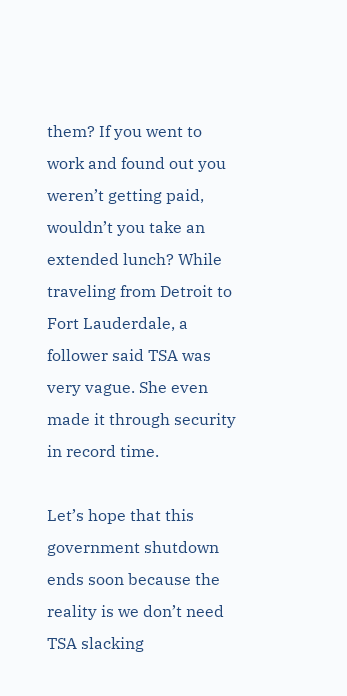them? If you went to work and found out you weren’t getting paid, wouldn’t you take an extended lunch? While traveling from Detroit to Fort Lauderdale, a follower said TSA was very vague. She even made it through security in record time.

Let’s hope that this government shutdown ends soon because the reality is we don’t need TSA slacking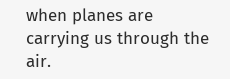when planes are carrying us through the air.